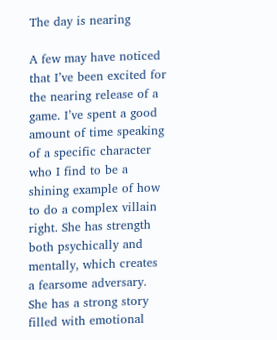The day is nearing

A few may have noticed that I’ve been excited for the nearing release of a game. I’ve spent a good amount of time speaking of a specific character who I find to be a shining example of how to do a complex villain right. She has strength both psychically and mentally, which creates a fearsome adversary. She has a strong story filled with emotional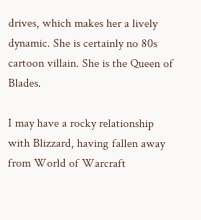drives, which makes her a lively dynamic. She is certainly no 80s cartoon villain. She is the Queen of Blades.

I may have a rocky relationship with Blizzard, having fallen away from World of Warcraft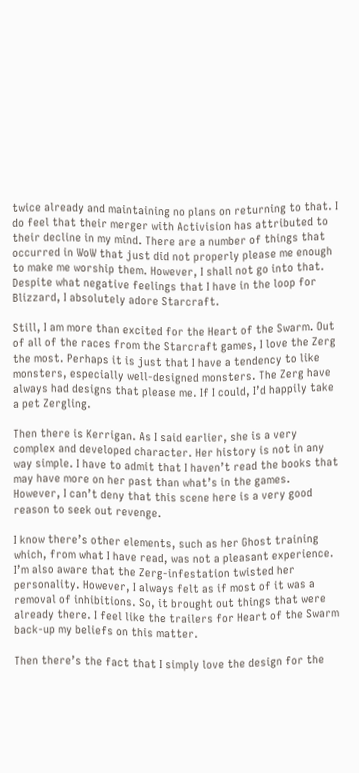twice already and maintaining no plans on returning to that. I do feel that their merger with Activision has attributed to their decline in my mind. There are a number of things that occurred in WoW that just did not properly please me enough to make me worship them. However, I shall not go into that. Despite what negative feelings that I have in the loop for Blizzard, I absolutely adore Starcraft.

Still, I am more than excited for the Heart of the Swarm. Out of all of the races from the Starcraft games, I love the Zerg the most. Perhaps it is just that I have a tendency to like monsters, especially well-designed monsters. The Zerg have always had designs that please me. If I could, I’d happily take a pet Zergling.

Then there is Kerrigan. As I said earlier, she is a very complex and developed character. Her history is not in any way simple. I have to admit that I haven’t read the books that may have more on her past than what’s in the games. However, I can’t deny that this scene here is a very good reason to seek out revenge.

I know there’s other elements, such as her Ghost training which, from what I have read, was not a pleasant experience. I’m also aware that the Zerg-infestation twisted her personality. However, I always felt as if most of it was a removal of inhibitions. So, it brought out things that were already there. I feel like the trailers for Heart of the Swarm back-up my beliefs on this matter.

Then there’s the fact that I simply love the design for the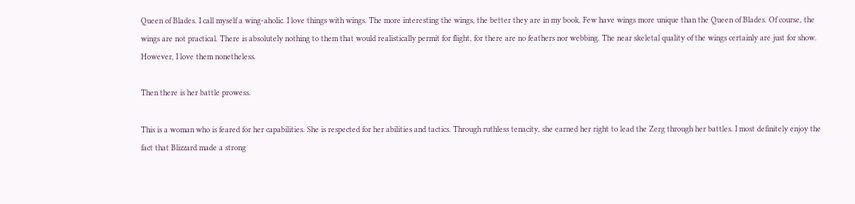Queen of Blades. I call myself a wing-aholic. I love things with wings. The more interesting the wings, the better they are in my book. Few have wings more unique than the Queen of Blades. Of course, the wings are not practical. There is absolutely nothing to them that would realistically permit for flight, for there are no feathers nor webbing. The near skeletal quality of the wings certainly are just for show. However, I love them nonetheless.

Then there is her battle prowess.

This is a woman who is feared for her capabilities. She is respected for her abilities and tactics. Through ruthless tenacity, she earned her right to lead the Zerg through her battles. I most definitely enjoy the fact that Blizzard made a strong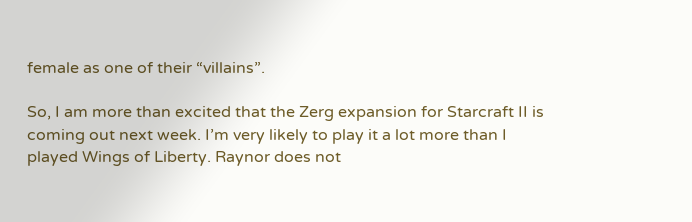female as one of their “villains”.

So, I am more than excited that the Zerg expansion for Starcraft II is coming out next week. I’m very likely to play it a lot more than I played Wings of Liberty. Raynor does not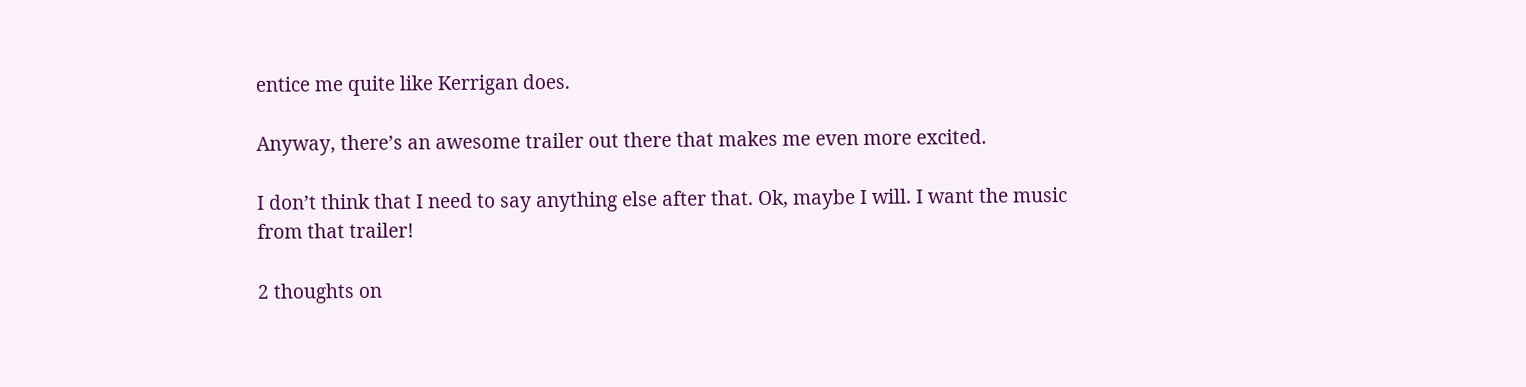entice me quite like Kerrigan does.

Anyway, there’s an awesome trailer out there that makes me even more excited.

I don’t think that I need to say anything else after that. Ok, maybe I will. I want the music from that trailer!

2 thoughts on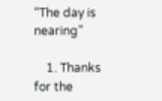“The day is nearing”

    1. Thanks for the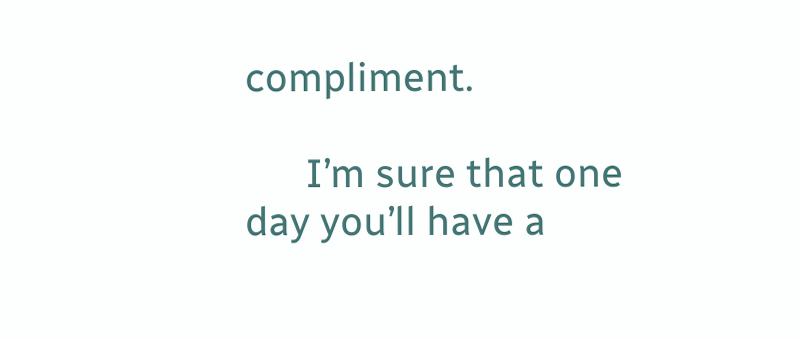compliment.

      I’m sure that one day you’ll have a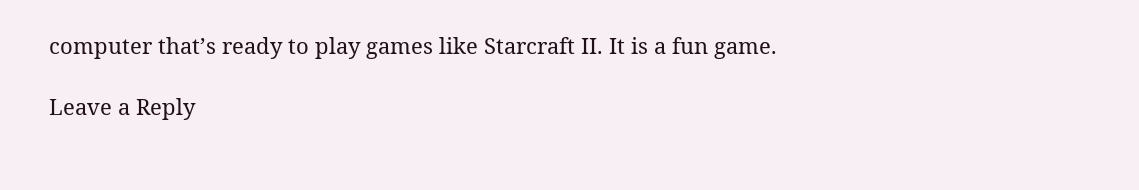computer that’s ready to play games like Starcraft II. It is a fun game.

Leave a Reply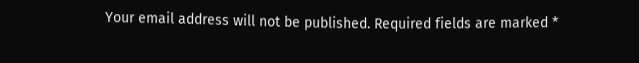Your email address will not be published. Required fields are marked *